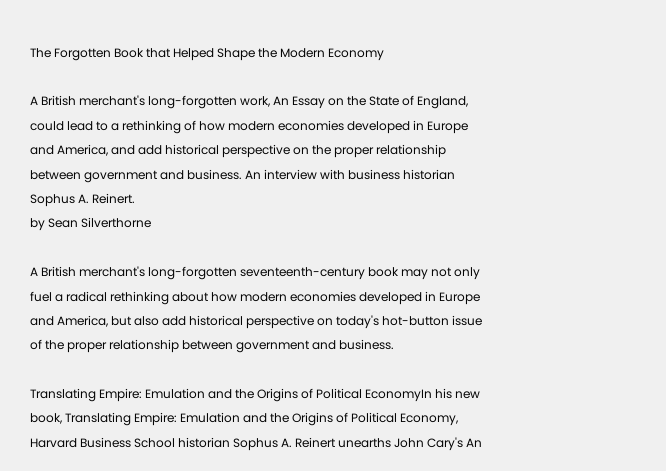The Forgotten Book that Helped Shape the Modern Economy

A British merchant's long-forgotten work, An Essay on the State of England, could lead to a rethinking of how modern economies developed in Europe and America, and add historical perspective on the proper relationship between government and business. An interview with business historian Sophus A. Reinert.
by Sean Silverthorne

A British merchant's long-forgotten seventeenth-century book may not only fuel a radical rethinking about how modern economies developed in Europe and America, but also add historical perspective on today's hot-button issue of the proper relationship between government and business.

Translating Empire: Emulation and the Origins of Political EconomyIn his new book, Translating Empire: Emulation and the Origins of Political Economy, Harvard Business School historian Sophus A. Reinert unearths John Cary's An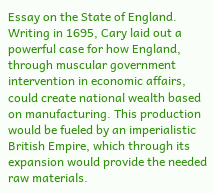Essay on the State of England. Writing in 1695, Cary laid out a powerful case for how England, through muscular government intervention in economic affairs, could create national wealth based on manufacturing. This production would be fueled by an imperialistic British Empire, which through its expansion would provide the needed raw materials.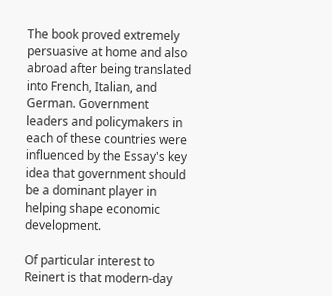The book proved extremely persuasive at home and also abroad after being translated into French, Italian, and German. Government leaders and policymakers in each of these countries were influenced by the Essay's key idea that government should be a dominant player in helping shape economic development.

Of particular interest to Reinert is that modern-day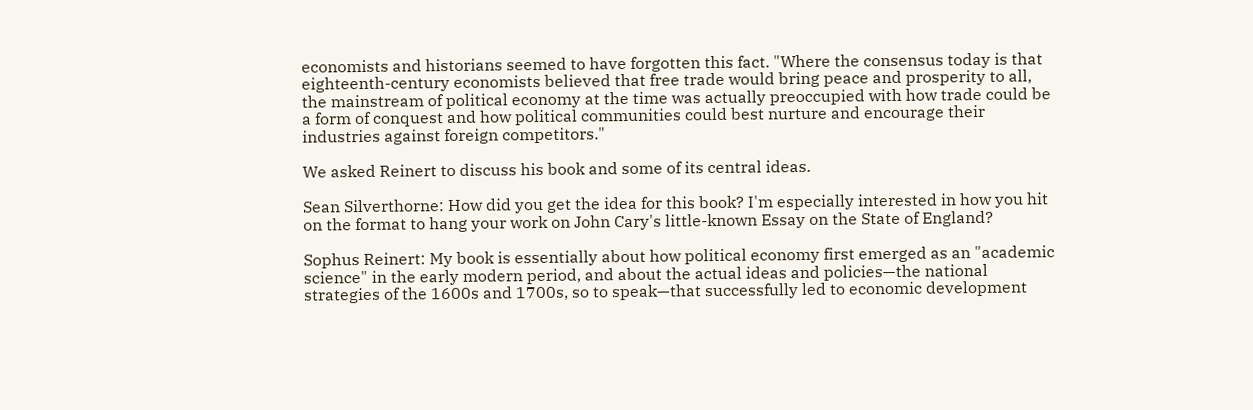economists and historians seemed to have forgotten this fact. "Where the consensus today is that eighteenth-century economists believed that free trade would bring peace and prosperity to all, the mainstream of political economy at the time was actually preoccupied with how trade could be a form of conquest and how political communities could best nurture and encourage their industries against foreign competitors."

We asked Reinert to discuss his book and some of its central ideas.

Sean Silverthorne: How did you get the idea for this book? I'm especially interested in how you hit on the format to hang your work on John Cary's little-known Essay on the State of England?

Sophus Reinert: My book is essentially about how political economy first emerged as an "academic science" in the early modern period, and about the actual ideas and policies—the national strategies of the 1600s and 1700s, so to speak—that successfully led to economic development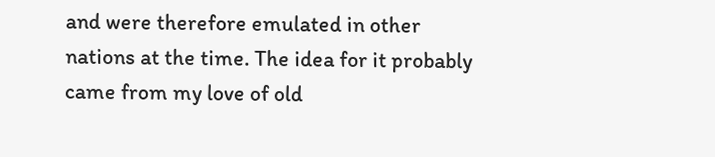and were therefore emulated in other nations at the time. The idea for it probably came from my love of old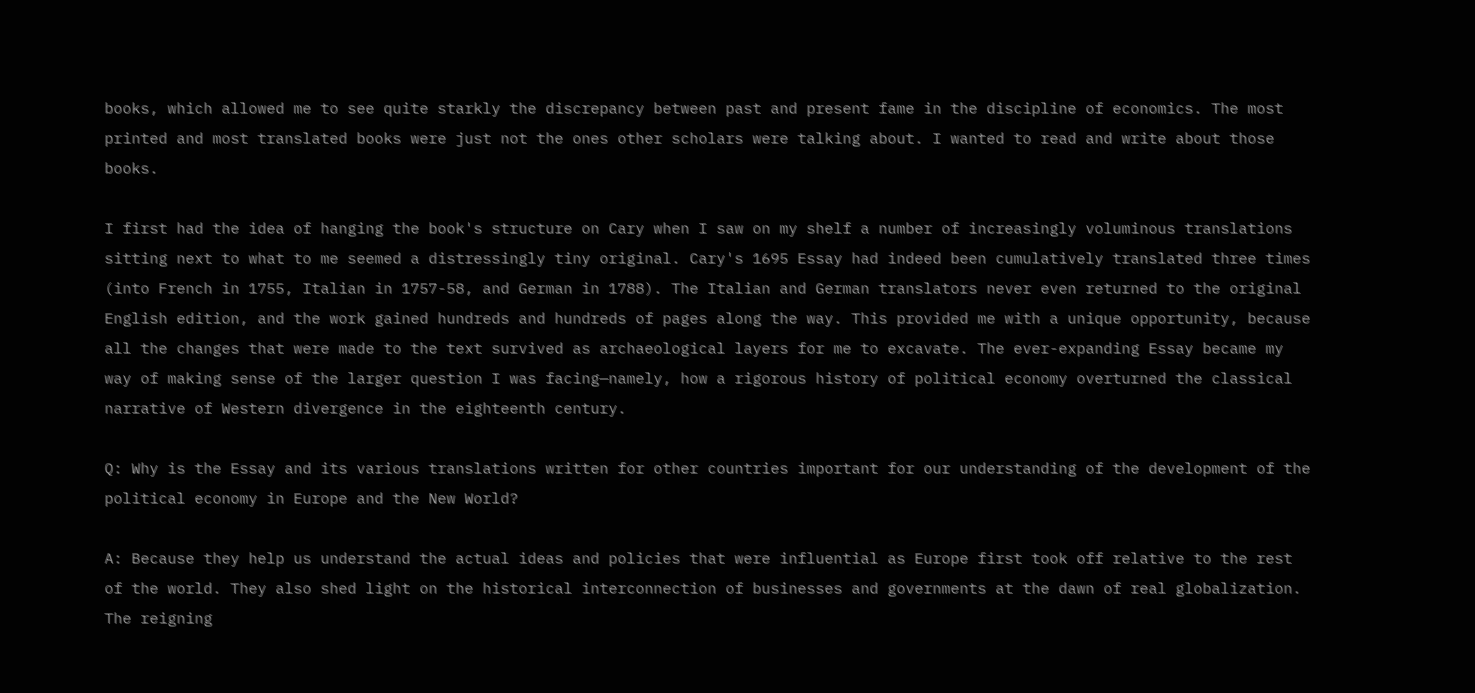books, which allowed me to see quite starkly the discrepancy between past and present fame in the discipline of economics. The most printed and most translated books were just not the ones other scholars were talking about. I wanted to read and write about those books.

I first had the idea of hanging the book's structure on Cary when I saw on my shelf a number of increasingly voluminous translations sitting next to what to me seemed a distressingly tiny original. Cary's 1695 Essay had indeed been cumulatively translated three times (into French in 1755, Italian in 1757-58, and German in 1788). The Italian and German translators never even returned to the original English edition, and the work gained hundreds and hundreds of pages along the way. This provided me with a unique opportunity, because all the changes that were made to the text survived as archaeological layers for me to excavate. The ever-expanding Essay became my way of making sense of the larger question I was facing—namely, how a rigorous history of political economy overturned the classical narrative of Western divergence in the eighteenth century.

Q: Why is the Essay and its various translations written for other countries important for our understanding of the development of the political economy in Europe and the New World?

A: Because they help us understand the actual ideas and policies that were influential as Europe first took off relative to the rest of the world. They also shed light on the historical interconnection of businesses and governments at the dawn of real globalization. The reigning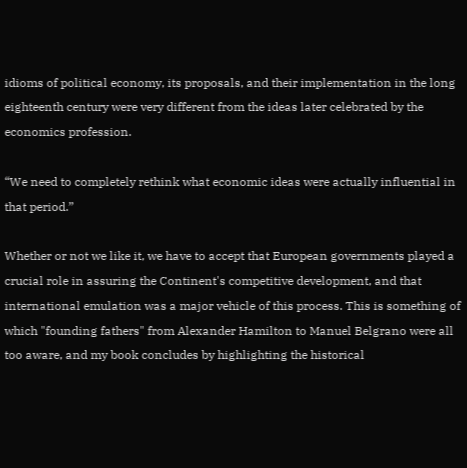idioms of political economy, its proposals, and their implementation in the long eighteenth century were very different from the ideas later celebrated by the economics profession.

“We need to completely rethink what economic ideas were actually influential in that period.”

Whether or not we like it, we have to accept that European governments played a crucial role in assuring the Continent's competitive development, and that international emulation was a major vehicle of this process. This is something of which "founding fathers" from Alexander Hamilton to Manuel Belgrano were all too aware, and my book concludes by highlighting the historical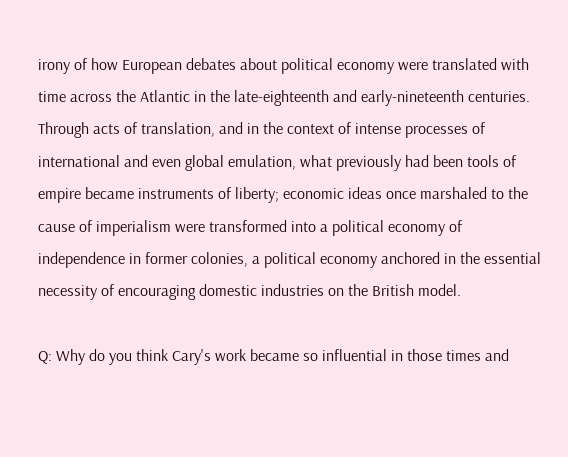irony of how European debates about political economy were translated with time across the Atlantic in the late-eighteenth and early-nineteenth centuries. Through acts of translation, and in the context of intense processes of international and even global emulation, what previously had been tools of empire became instruments of liberty; economic ideas once marshaled to the cause of imperialism were transformed into a political economy of independence in former colonies, a political economy anchored in the essential necessity of encouraging domestic industries on the British model.

Q: Why do you think Cary's work became so influential in those times and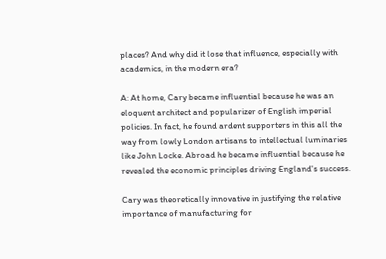places? And why did it lose that influence, especially with academics, in the modern era?

A: At home, Cary became influential because he was an eloquent architect and popularizer of English imperial policies. In fact, he found ardent supporters in this all the way from lowly London artisans to intellectual luminaries like John Locke. Abroad he became influential because he revealed the economic principles driving England's success.

Cary was theoretically innovative in justifying the relative importance of manufacturing for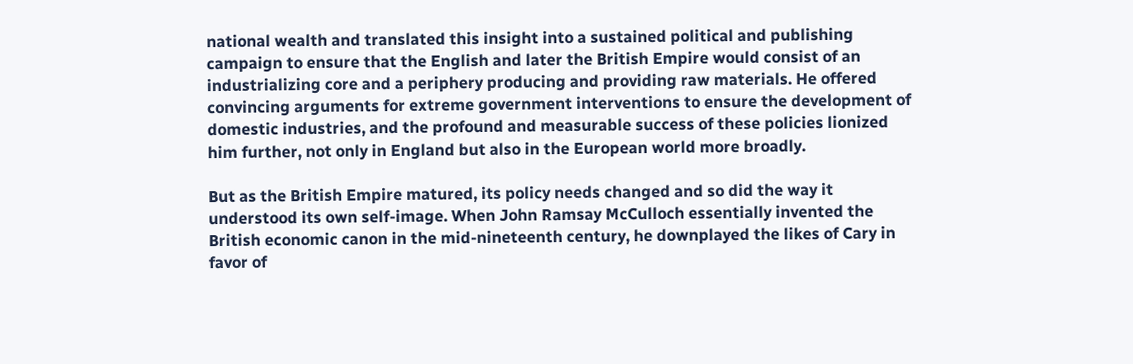national wealth and translated this insight into a sustained political and publishing campaign to ensure that the English and later the British Empire would consist of an industrializing core and a periphery producing and providing raw materials. He offered convincing arguments for extreme government interventions to ensure the development of domestic industries, and the profound and measurable success of these policies lionized him further, not only in England but also in the European world more broadly.

But as the British Empire matured, its policy needs changed and so did the way it understood its own self-image. When John Ramsay McCulloch essentially invented the British economic canon in the mid-nineteenth century, he downplayed the likes of Cary in favor of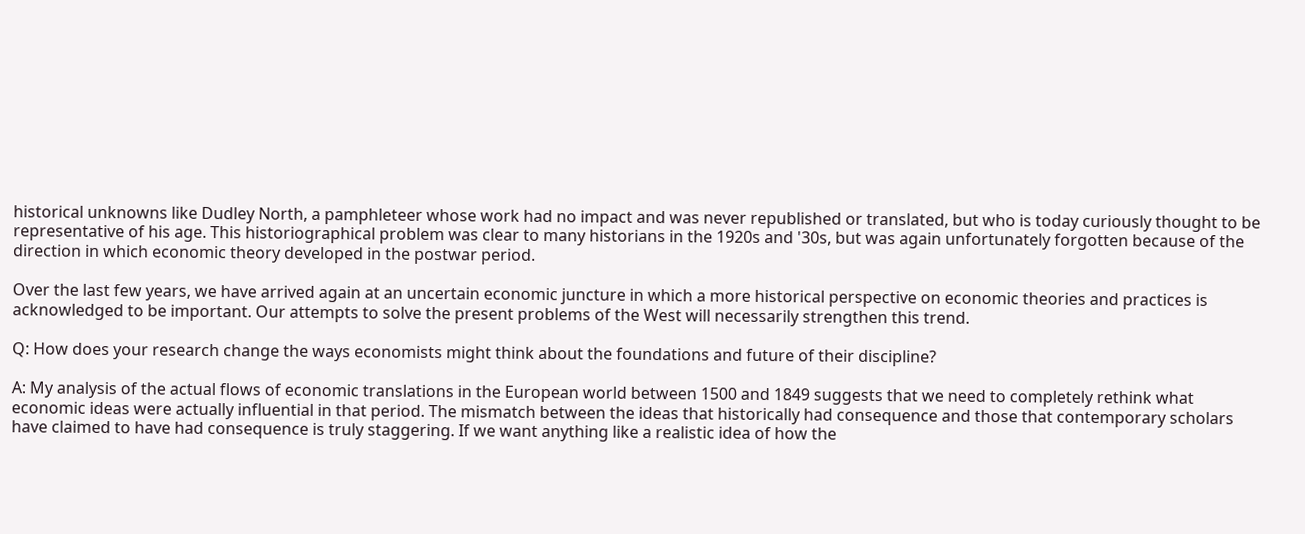historical unknowns like Dudley North, a pamphleteer whose work had no impact and was never republished or translated, but who is today curiously thought to be representative of his age. This historiographical problem was clear to many historians in the 1920s and '30s, but was again unfortunately forgotten because of the direction in which economic theory developed in the postwar period.

Over the last few years, we have arrived again at an uncertain economic juncture in which a more historical perspective on economic theories and practices is acknowledged to be important. Our attempts to solve the present problems of the West will necessarily strengthen this trend.

Q: How does your research change the ways economists might think about the foundations and future of their discipline?

A: My analysis of the actual flows of economic translations in the European world between 1500 and 1849 suggests that we need to completely rethink what economic ideas were actually influential in that period. The mismatch between the ideas that historically had consequence and those that contemporary scholars have claimed to have had consequence is truly staggering. If we want anything like a realistic idea of how the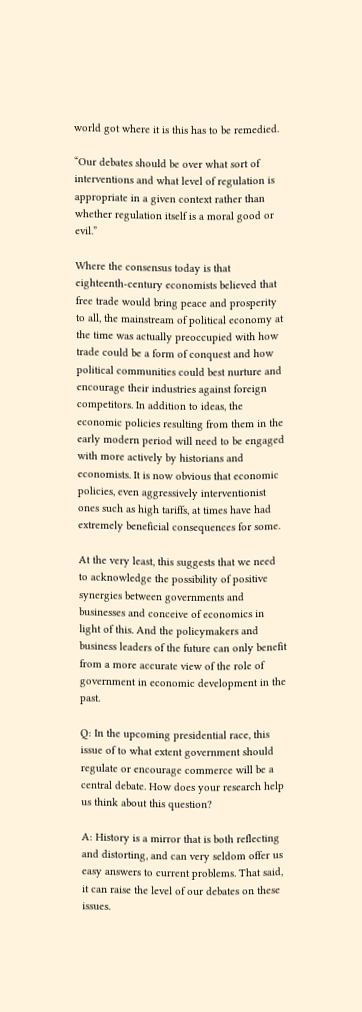world got where it is this has to be remedied.

“Our debates should be over what sort of interventions and what level of regulation is appropriate in a given context rather than whether regulation itself is a moral good or evil.”

Where the consensus today is that eighteenth-century economists believed that free trade would bring peace and prosperity to all, the mainstream of political economy at the time was actually preoccupied with how trade could be a form of conquest and how political communities could best nurture and encourage their industries against foreign competitors. In addition to ideas, the economic policies resulting from them in the early modern period will need to be engaged with more actively by historians and economists. It is now obvious that economic policies, even aggressively interventionist ones such as high tariffs, at times have had extremely beneficial consequences for some.

At the very least, this suggests that we need to acknowledge the possibility of positive synergies between governments and businesses and conceive of economics in light of this. And the policymakers and business leaders of the future can only benefit from a more accurate view of the role of government in economic development in the past.

Q: In the upcoming presidential race, this issue of to what extent government should regulate or encourage commerce will be a central debate. How does your research help us think about this question?

A: History is a mirror that is both reflecting and distorting, and can very seldom offer us easy answers to current problems. That said, it can raise the level of our debates on these issues.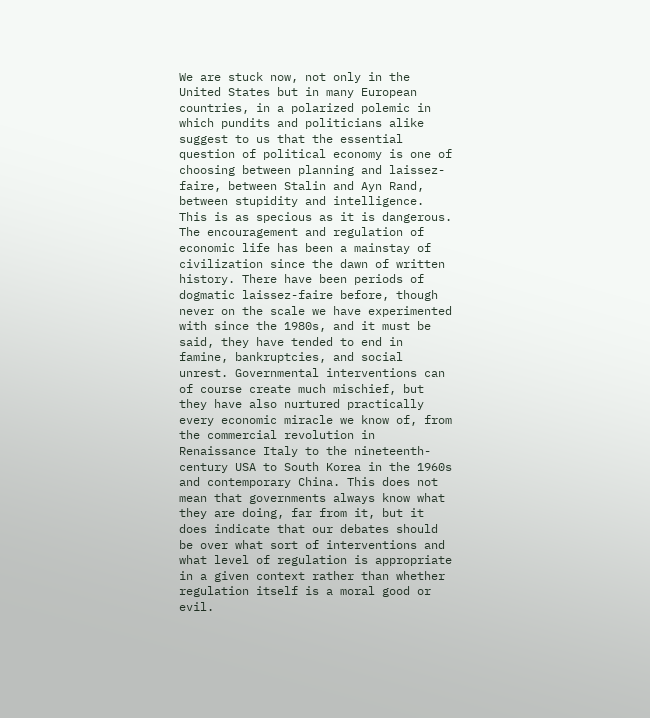We are stuck now, not only in the United States but in many European countries, in a polarized polemic in which pundits and politicians alike suggest to us that the essential question of political economy is one of choosing between planning and laissez-faire, between Stalin and Ayn Rand, between stupidity and intelligence. This is as specious as it is dangerous. The encouragement and regulation of economic life has been a mainstay of civilization since the dawn of written history. There have been periods of dogmatic laissez-faire before, though never on the scale we have experimented with since the 1980s, and it must be said, they have tended to end in famine, bankruptcies, and social unrest. Governmental interventions can of course create much mischief, but they have also nurtured practically every economic miracle we know of, from the commercial revolution in Renaissance Italy to the nineteenth-century USA to South Korea in the 1960s and contemporary China. This does not mean that governments always know what they are doing, far from it, but it does indicate that our debates should be over what sort of interventions and what level of regulation is appropriate in a given context rather than whether regulation itself is a moral good or evil.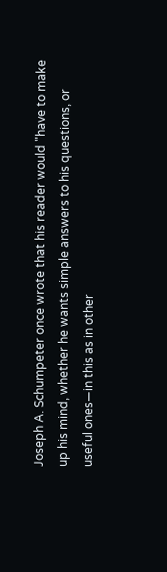Joseph A. Schumpeter once wrote that his reader would "have to make up his mind, whether he wants simple answers to his questions, or useful ones—in this as in other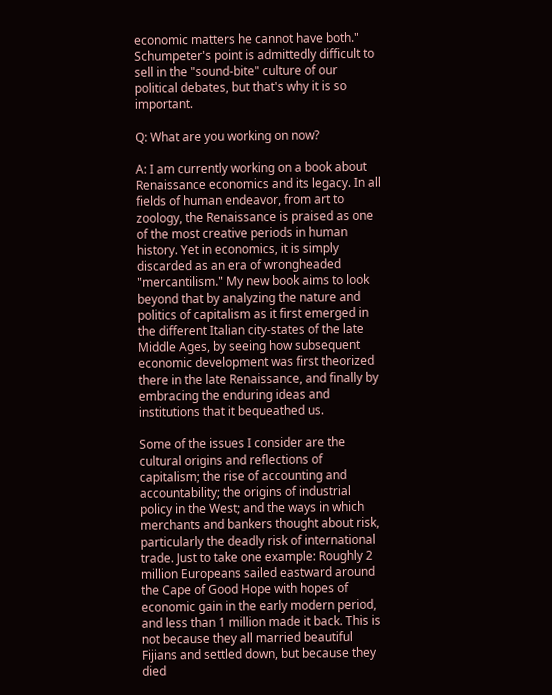economic matters he cannot have both." Schumpeter's point is admittedly difficult to sell in the "sound-bite" culture of our political debates, but that's why it is so important.

Q: What are you working on now?

A: I am currently working on a book about Renaissance economics and its legacy. In all fields of human endeavor, from art to zoology, the Renaissance is praised as one of the most creative periods in human history. Yet in economics, it is simply discarded as an era of wrongheaded "mercantilism." My new book aims to look beyond that by analyzing the nature and politics of capitalism as it first emerged in the different Italian city-states of the late Middle Ages, by seeing how subsequent economic development was first theorized there in the late Renaissance, and finally by embracing the enduring ideas and institutions that it bequeathed us.

Some of the issues I consider are the cultural origins and reflections of capitalism; the rise of accounting and accountability; the origins of industrial policy in the West; and the ways in which merchants and bankers thought about risk, particularly the deadly risk of international trade. Just to take one example: Roughly 2 million Europeans sailed eastward around the Cape of Good Hope with hopes of economic gain in the early modern period, and less than 1 million made it back. This is not because they all married beautiful Fijians and settled down, but because they died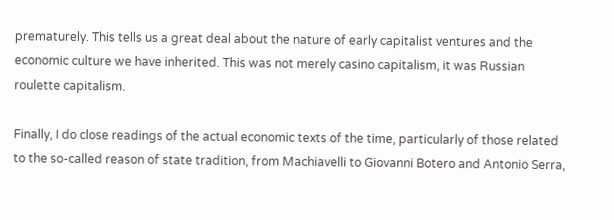prematurely. This tells us a great deal about the nature of early capitalist ventures and the economic culture we have inherited. This was not merely casino capitalism, it was Russian roulette capitalism.

Finally, I do close readings of the actual economic texts of the time, particularly of those related to the so-called reason of state tradition, from Machiavelli to Giovanni Botero and Antonio Serra,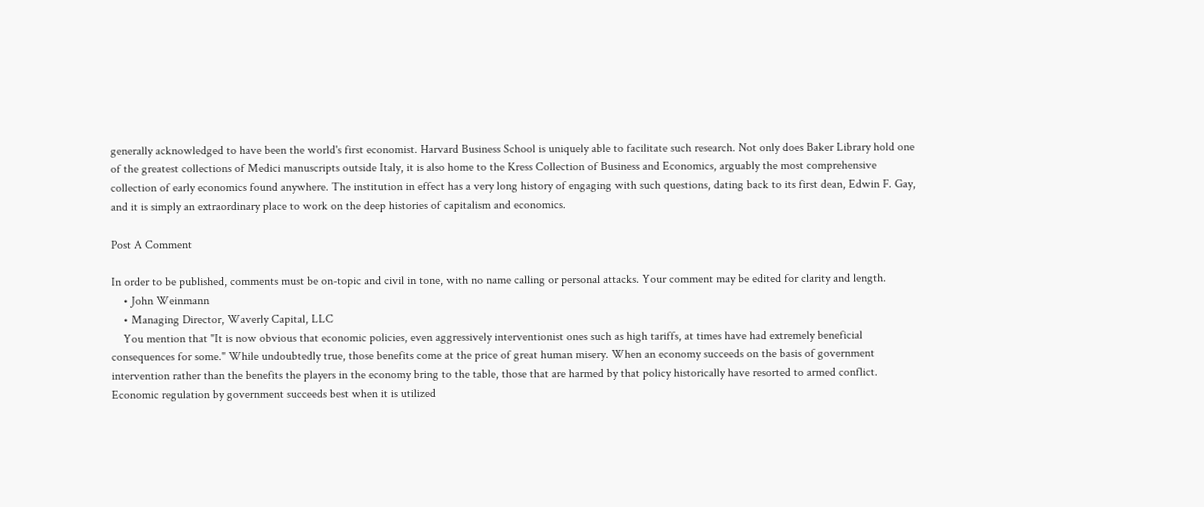generally acknowledged to have been the world's first economist. Harvard Business School is uniquely able to facilitate such research. Not only does Baker Library hold one of the greatest collections of Medici manuscripts outside Italy, it is also home to the Kress Collection of Business and Economics, arguably the most comprehensive collection of early economics found anywhere. The institution in effect has a very long history of engaging with such questions, dating back to its first dean, Edwin F. Gay, and it is simply an extraordinary place to work on the deep histories of capitalism and economics.

Post A Comment

In order to be published, comments must be on-topic and civil in tone, with no name calling or personal attacks. Your comment may be edited for clarity and length.
    • John Weinmann
    • Managing Director, Waverly Capital, LLC
    You mention that "It is now obvious that economic policies, even aggressively interventionist ones such as high tariffs, at times have had extremely beneficial consequences for some." While undoubtedly true, those benefits come at the price of great human misery. When an economy succeeds on the basis of government intervention rather than the benefits the players in the economy bring to the table, those that are harmed by that policy historically have resorted to armed conflict. Economic regulation by government succeeds best when it is utilized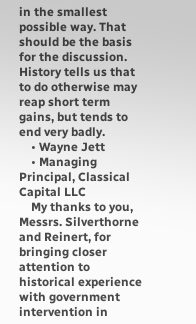in the smallest possible way. That should be the basis for the discussion. History tells us that to do otherwise may reap short term gains, but tends to end very badly.
    • Wayne Jett
    • Managing Principal, Classical Capital LLC
    My thanks to you, Messrs. Silverthorne and Reinert, for bringing closer attention to historical experience with government intervention in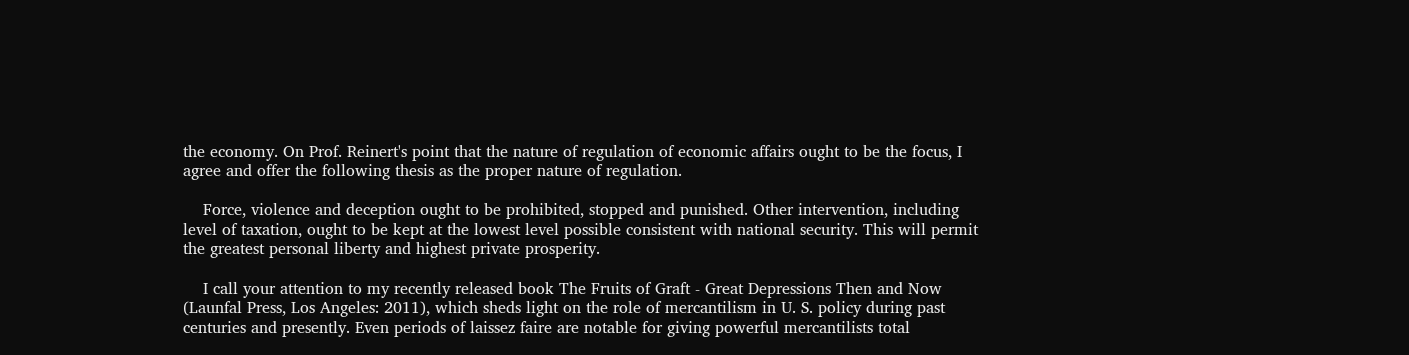the economy. On Prof. Reinert's point that the nature of regulation of economic affairs ought to be the focus, I agree and offer the following thesis as the proper nature of regulation.

    Force, violence and deception ought to be prohibited, stopped and punished. Other intervention, including level of taxation, ought to be kept at the lowest level possible consistent with national security. This will permit the greatest personal liberty and highest private prosperity.

    I call your attention to my recently released book The Fruits of Graft - Great Depressions Then and Now (Launfal Press, Los Angeles: 2011), which sheds light on the role of mercantilism in U. S. policy during past centuries and presently. Even periods of laissez faire are notable for giving powerful mercantilists total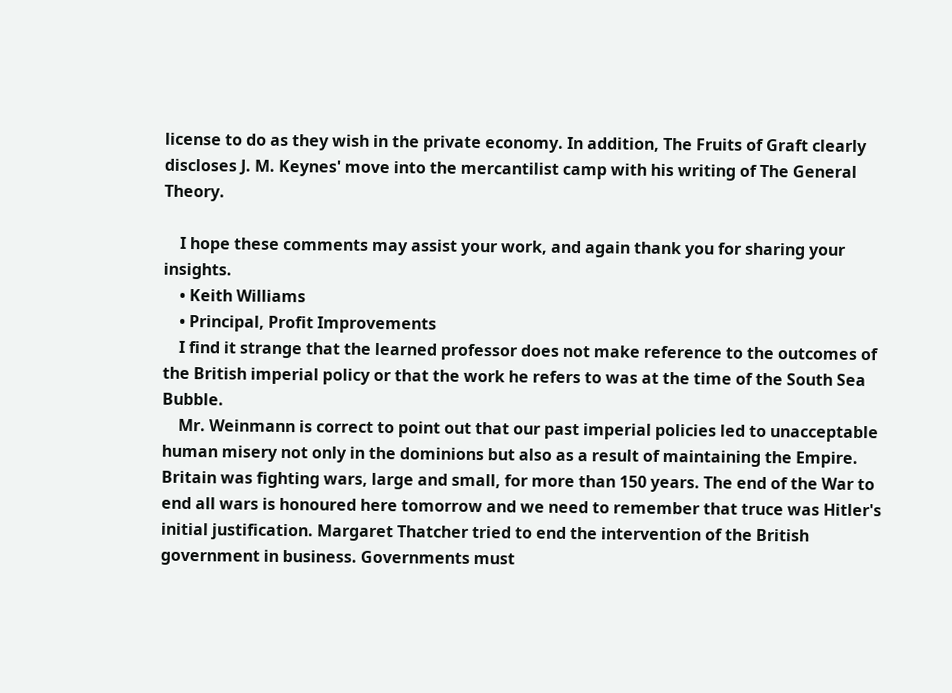license to do as they wish in the private economy. In addition, The Fruits of Graft clearly discloses J. M. Keynes' move into the mercantilist camp with his writing of The General Theory.

    I hope these comments may assist your work, and again thank you for sharing your insights.
    • Keith Williams
    • Principal, Profit Improvements
    I find it strange that the learned professor does not make reference to the outcomes of the British imperial policy or that the work he refers to was at the time of the South Sea Bubble.
    Mr. Weinmann is correct to point out that our past imperial policies led to unacceptable human misery not only in the dominions but also as a result of maintaining the Empire. Britain was fighting wars, large and small, for more than 150 years. The end of the War to end all wars is honoured here tomorrow and we need to remember that truce was Hitler's initial justification. Margaret Thatcher tried to end the intervention of the British government in business. Governments must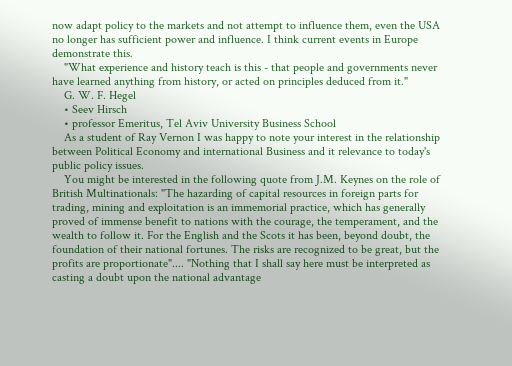now adapt policy to the markets and not attempt to influence them, even the USA no longer has sufficient power and influence. I think current events in Europe demonstrate this.
    "What experience and history teach is this - that people and governments never have learned anything from history, or acted on principles deduced from it."
    G. W. F. Hegel
    • Seev Hirsch
    • professor Emeritus, Tel Aviv University Business School
    As a student of Ray Vernon I was happy to note your interest in the relationship between Political Economy and international Business and it relevance to today's public policy issues.
    You might be interested in the following quote from J.M. Keynes on the role of British Multinationals: "The hazarding of capital resources in foreign parts for trading, mining and exploitation is an immemorial practice, which has generally proved of immense benefit to nations with the courage, the temperament, and the wealth to follow it. For the English and the Scots it has been, beyond doubt, the foundation of their national fortunes. The risks are recognized to be great, but the profits are proportionate".... "Nothing that I shall say here must be interpreted as casting a doubt upon the national advantage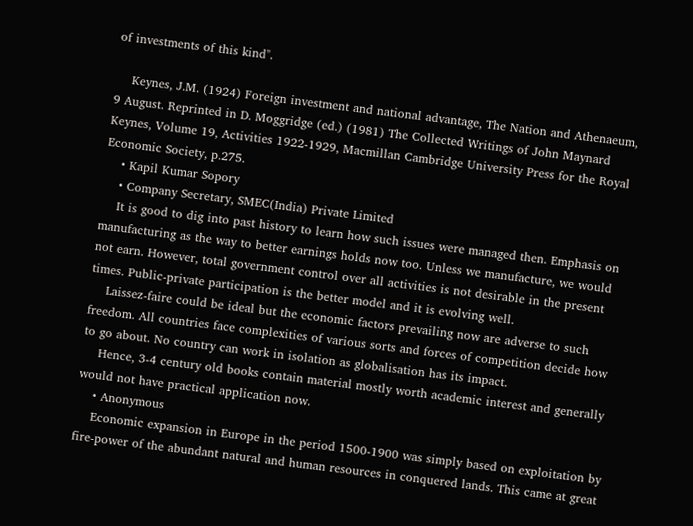of investments of this kind".

    Keynes, J.M. (1924) Foreign investment and national advantage, The Nation and Athenaeum, 9 August. Reprinted in D. Moggridge (ed.) (1981) The Collected Writings of John Maynard Keynes, Volume 19, Activities 1922-1929, Macmillan Cambridge University Press for the Royal Economic Society, p.275.
    • Kapil Kumar Sopory
    • Company Secretary, SMEC(India) Private Limited
    It is good to dig into past history to learn how such issues were managed then. Emphasis on manufacturing as the way to better earnings holds now too. Unless we manufacture, we would not earn. However, total government control over all activities is not desirable in the present times. Public-private participation is the better model and it is evolving well.
    Laissez-faire could be ideal but the economic factors prevailing now are adverse to such freedom. All countries face complexities of various sorts and forces of competition decide how to go about. No country can work in isolation as globalisation has its impact.
    Hence, 3-4 century old books contain material mostly worth academic interest and generally would not have practical application now.
    • Anonymous
    Economic expansion in Europe in the period 1500-1900 was simply based on exploitation by fire-power of the abundant natural and human resources in conquered lands. This came at great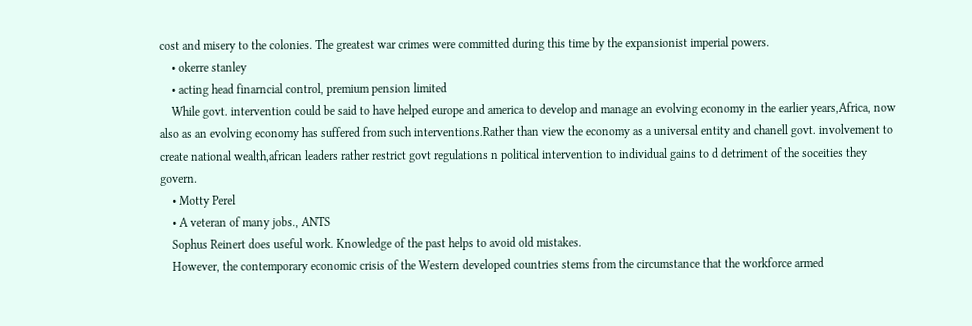cost and misery to the colonies. The greatest war crimes were committed during this time by the expansionist imperial powers.
    • okerre stanley
    • acting head finarncial control, premium pension limited
    While govt. intervention could be said to have helped europe and america to develop and manage an evolving economy in the earlier years,Africa, now also as an evolving economy has suffered from such interventions.Rather than view the economy as a universal entity and chanell govt. involvement to create national wealth,african leaders rather restrict govt regulations n political intervention to individual gains to d detriment of the soceities they govern.
    • Motty Perel
    • A veteran of many jobs., ANTS
    Sophus Reinert does useful work. Knowledge of the past helps to avoid old mistakes.
    However, the contemporary economic crisis of the Western developed countries stems from the circumstance that the workforce armed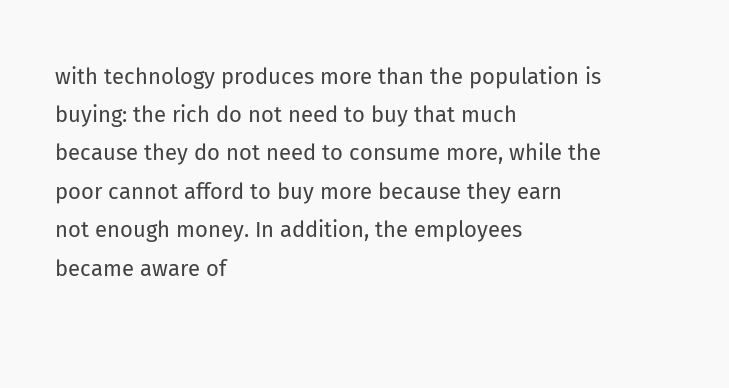with technology produces more than the population is buying: the rich do not need to buy that much because they do not need to consume more, while the poor cannot afford to buy more because they earn not enough money. In addition, the employees became aware of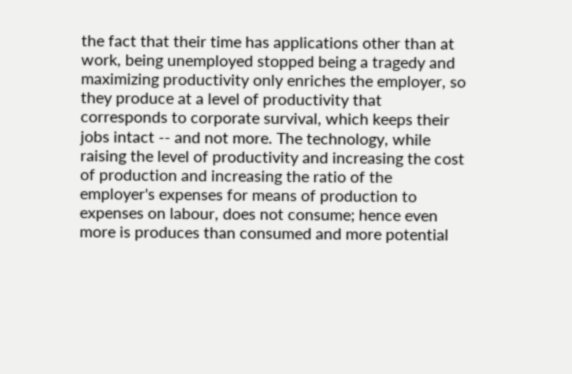the fact that their time has applications other than at work, being unemployed stopped being a tragedy and maximizing productivity only enriches the employer, so they produce at a level of productivity that corresponds to corporate survival, which keeps their jobs intact -- and not more. The technology, while raising the level of productivity and increasing the cost of production and increasing the ratio of the employer's expenses for means of production to expenses on labour, does not consume; hence even more is produces than consumed and more potential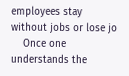employees stay without jobs or lose jo
    Once one understands the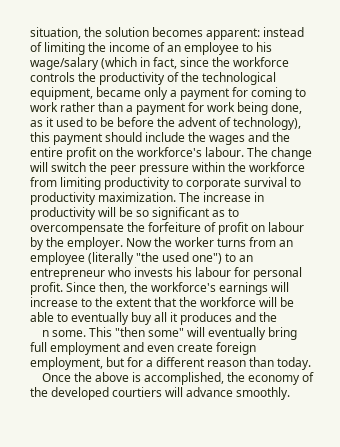situation, the solution becomes apparent: instead of limiting the income of an employee to his wage/salary (which in fact, since the workforce controls the productivity of the technological equipment, became only a payment for coming to work rather than a payment for work being done, as it used to be before the advent of technology), this payment should include the wages and the entire profit on the workforce's labour. The change will switch the peer pressure within the workforce from limiting productivity to corporate survival to productivity maximization. The increase in productivity will be so significant as to overcompensate the forfeiture of profit on labour by the employer. Now the worker turns from an employee (literally "the used one") to an entrepreneur who invests his labour for personal profit. Since then, the workforce's earnings will increase to the extent that the workforce will be able to eventually buy all it produces and the
    n some. This "then some" will eventually bring full employment and even create foreign employment, but for a different reason than today.
    Once the above is accomplished, the economy of the developed courtiers will advance smoothly.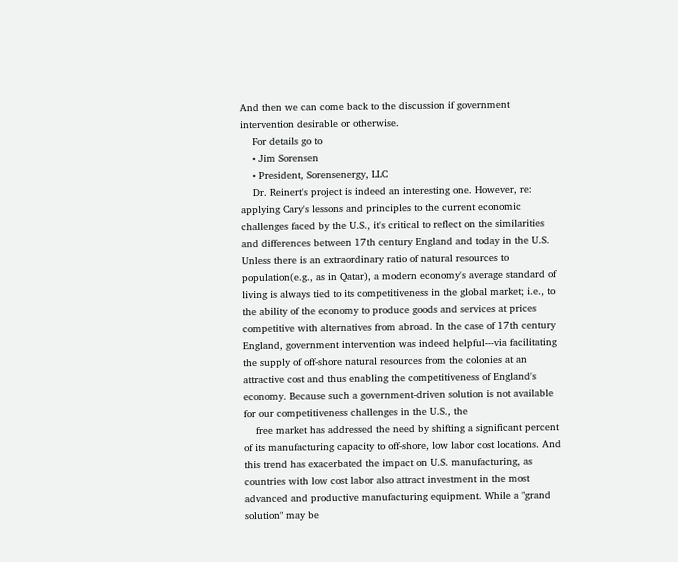And then we can come back to the discussion if government intervention desirable or otherwise.
    For details go to
    • Jim Sorensen
    • President, Sorensenergy, LLC
    Dr. Reinert's project is indeed an interesting one. However, re: applying Cary's lessons and principles to the current economic challenges faced by the U.S., it's critical to reflect on the similarities and differences between 17th century England and today in the U.S. Unless there is an extraordinary ratio of natural resources to population(e.g., as in Qatar), a modern economy's average standard of living is always tied to its competitiveness in the global market; i.e., to the ability of the economy to produce goods and services at prices competitive with alternatives from abroad. In the case of 17th century England, government intervention was indeed helpful---via facilitating the supply of off-shore natural resources from the colonies at an attractive cost and thus enabling the competitiveness of England's economy. Because such a government-driven solution is not available for our competitiveness challenges in the U.S., the
    free market has addressed the need by shifting a significant percent of its manufacturing capacity to off-shore, low labor cost locations. And this trend has exacerbated the impact on U.S. manufacturing, as countries with low cost labor also attract investment in the most advanced and productive manufacturing equipment. While a "grand solution" may be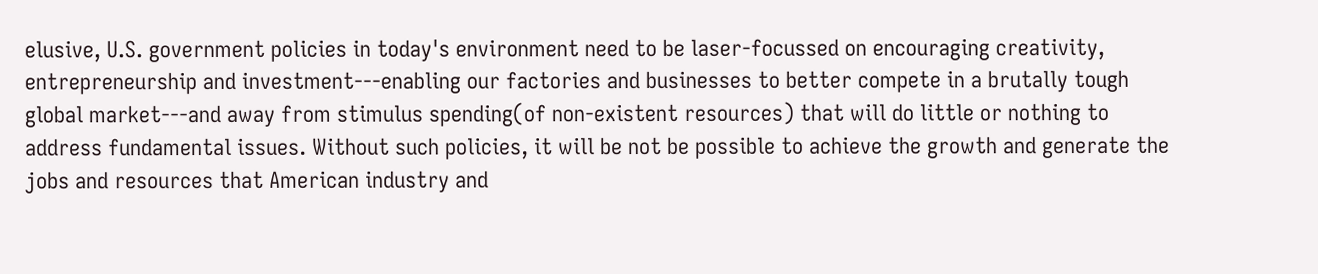elusive, U.S. government policies in today's environment need to be laser-focussed on encouraging creativity, entrepreneurship and investment---enabling our factories and businesses to better compete in a brutally tough global market---and away from stimulus spending(of non-existent resources) that will do little or nothing to address fundamental issues. Without such policies, it will be not be possible to achieve the growth and generate the jobs and resources that American industry and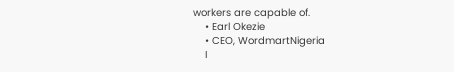workers are capable of.
    • Earl Okezie
    • CEO, WordmartNigeria
    I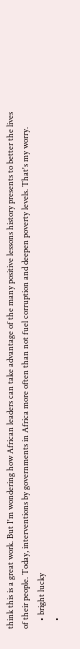think this is a great work. But I'm wondering how African leaders can take advantage of the many positive lessons history presents to better the lives of their people. Today, interventions by governments in Africa more often than not fuel corruption and deepen poverty levels. That's my worry.
    • bright lucky
    •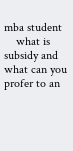mba student
    what is subsidy and what can you profer to an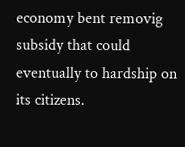economy bent removig subsidy that could eventually to hardship on its citizens.